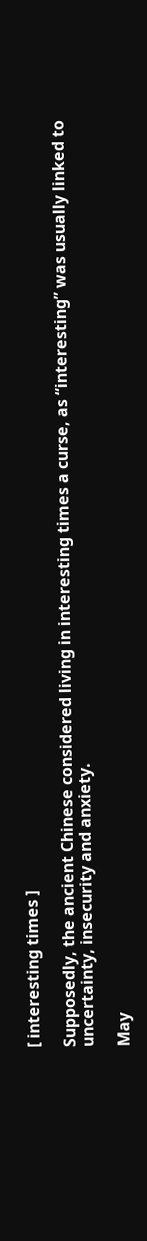[ interesting times ]

Supposedly, the ancient Chinese considered living in interesting times a curse, as “interesting” was usually linked to uncertainty, insecurity and anxiety.

May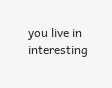you live in interesting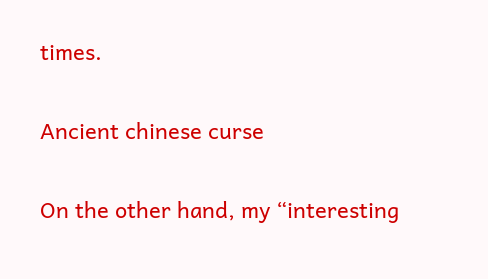times.

Ancient chinese curse

On the other hand, my “interesting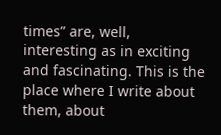times” are, well, interesting as in exciting and fascinating. This is the place where I write about them, about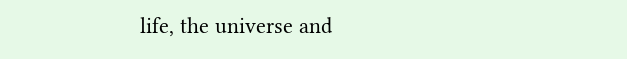life, the universe and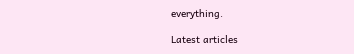everything.

Latest articles